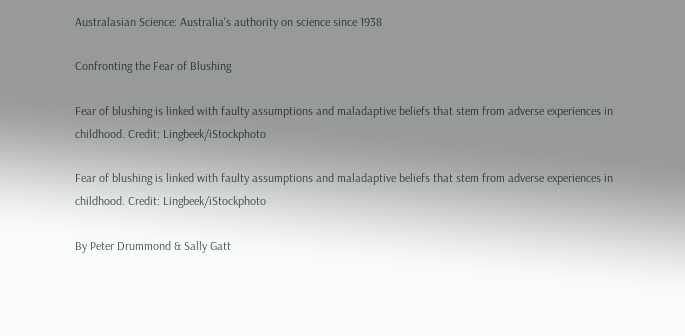Australasian Science: Australia's authority on science since 1938

Confronting the Fear of Blushing

Fear of blushing is linked with faulty assumptions and maladaptive beliefs that stem from adverse experiences in childhood. Credit: Lingbeek/iStockphoto

Fear of blushing is linked with faulty assumptions and maladaptive beliefs that stem from adverse experiences in childhood. Credit: Lingbeek/iStockphoto

By Peter Drummond & Sally Gatt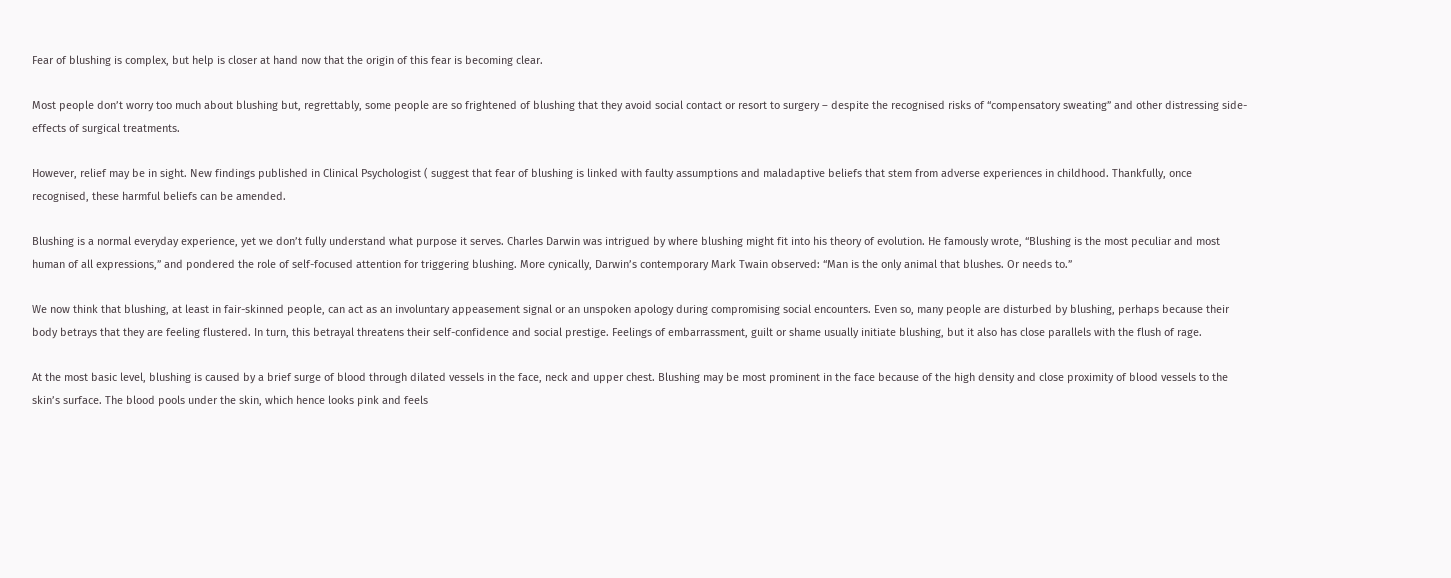Fear of blushing is complex, but help is closer at hand now that the origin of this fear is becoming clear.

Most people don’t worry too much about blushing but, regrettably, some people are so frightened of blushing that they avoid social contact or resort to surgery – despite the recognised risks of “compensatory sweating” and other distressing side-effects of surgical treatments.

However, relief may be in sight. New findings published in Clinical Psychologist ( suggest that fear of blushing is linked with faulty assumptions and maladaptive beliefs that stem from adverse experiences in childhood. Thankfully, once recognised, these harmful beliefs can be amended.

Blushing is a normal everyday experience, yet we don’t fully understand what purpose it serves. Charles Darwin was intrigued by where blushing might fit into his theory of evolution. He famously wrote, “Blushing is the most peculiar and most human of all expressions,” and pondered the role of self-focused attention for triggering blushing. More cynically, Darwin’s contemporary Mark Twain observed: “Man is the only animal that blushes. Or needs to.”

We now think that blushing, at least in fair-skinned people, can act as an involuntary appeasement signal or an unspoken apology during compromising social encounters. Even so, many people are disturbed by blushing, perhaps because their body betrays that they are feeling flustered. In turn, this betrayal threatens their self-confidence and social prestige. Feelings of embarrassment, guilt or shame usually initiate blushing, but it also has close parallels with the flush of rage.

At the most basic level, blushing is caused by a brief surge of blood through dilated vessels in the face, neck and upper chest. Blushing may be most prominent in the face because of the high density and close proximity of blood vessels to the skin’s surface. The blood pools under the skin, which hence looks pink and feels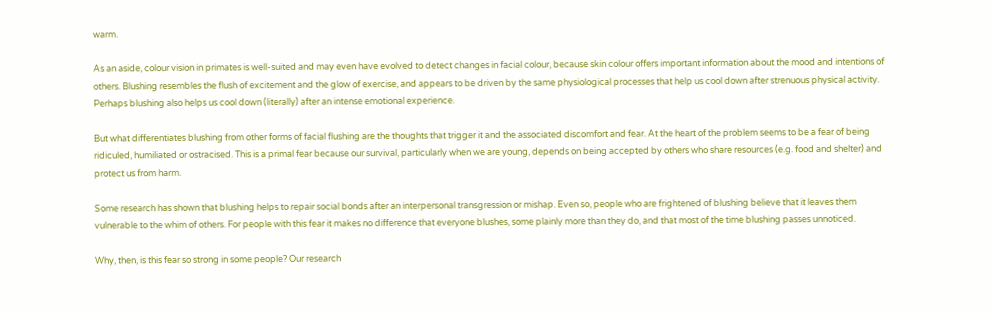warm.

As an aside, colour vision in primates is well-suited and may even have evolved to detect changes in facial colour, because skin colour offers important information about the mood and intentions of others. Blushing resembles the flush of excitement and the glow of exercise, and appears to be driven by the same physiological processes that help us cool down after strenuous physical activity. Perhaps blushing also helps us cool down (literally) after an intense emotional experience.

But what differentiates blushing from other forms of facial flushing are the thoughts that trigger it and the associated discomfort and fear. At the heart of the problem seems to be a fear of being ridiculed, humiliated or ostracised. This is a primal fear because our survival, particularly when we are young, depends on being accepted by others who share resources (e.g. food and shelter) and protect us from harm.

Some research has shown that blushing helps to repair social bonds after an interpersonal transgression or mishap. Even so, people who are frightened of blushing believe that it leaves them vulnerable to the whim of others. For people with this fear it makes no difference that everyone blushes, some plainly more than they do, and that most of the time blushing passes unnoticed.

Why, then, is this fear so strong in some people? Our research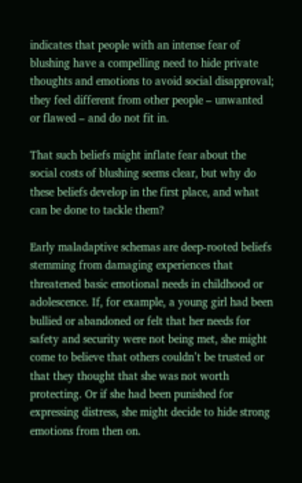indicates that people with an intense fear of blushing have a compelling need to hide private thoughts and emotions to avoid social disapproval; they feel different from other people – unwanted or flawed – and do not fit in.

That such beliefs might inflate fear about the social costs of blushing seems clear, but why do these beliefs develop in the first place, and what can be done to tackle them?

Early maladaptive schemas are deep-rooted beliefs stemming from damaging experiences that threatened basic emotional needs in childhood or adolescence. If, for example, a young girl had been bullied or abandoned or felt that her needs for safety and security were not being met, she might come to believe that others couldn’t be trusted or that they thought that she was not worth protecting. Or if she had been punished for expressing distress, she might decide to hide strong emotions from then on.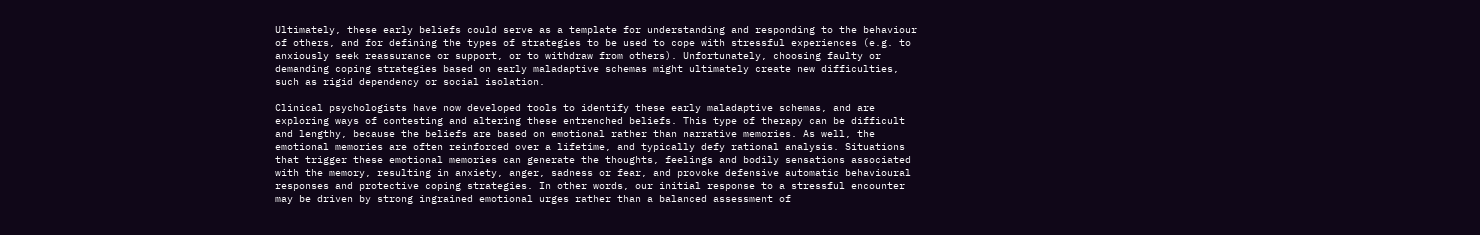Ultimately, these early beliefs could serve as a template for understanding and responding to the behaviour of others, and for defining the types of strategies to be used to cope with stressful experiences (e.g. to anxiously seek reassurance or support, or to withdraw from others). Unfortunately, choosing faulty or demanding coping strategies based on early maladaptive schemas might ultimately create new difficulties, such as rigid dependency or social isolation.

Clinical psychologists have now developed tools to identify these early maladaptive schemas, and are exploring ways of contesting and altering these entrenched beliefs. This type of therapy can be difficult and lengthy, because the beliefs are based on emotional rather than narrative memories. As well, the emotional memories are often reinforced over a lifetime, and typically defy rational analysis. Situations that trigger these emotional memories can generate the thoughts, feelings and bodily sensations associated with the memory, resulting in anxiety, anger, sadness or fear, and provoke defensive automatic behavioural responses and protective coping strategies. In other words, our initial response to a stressful encounter may be driven by strong ingrained emotional urges rather than a balanced assessment of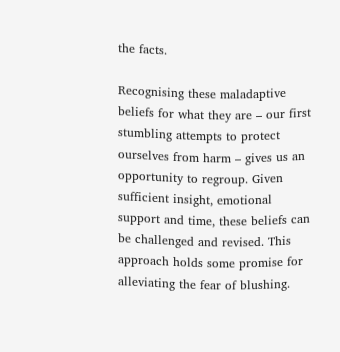the facts.

Recognising these maladaptive beliefs for what they are – our first stumbling attempts to protect ourselves from harm – gives us an opportunity to regroup. Given sufficient insight, emotional support and time, these beliefs can be challenged and revised. This approach holds some promise for alleviating the fear of blushing.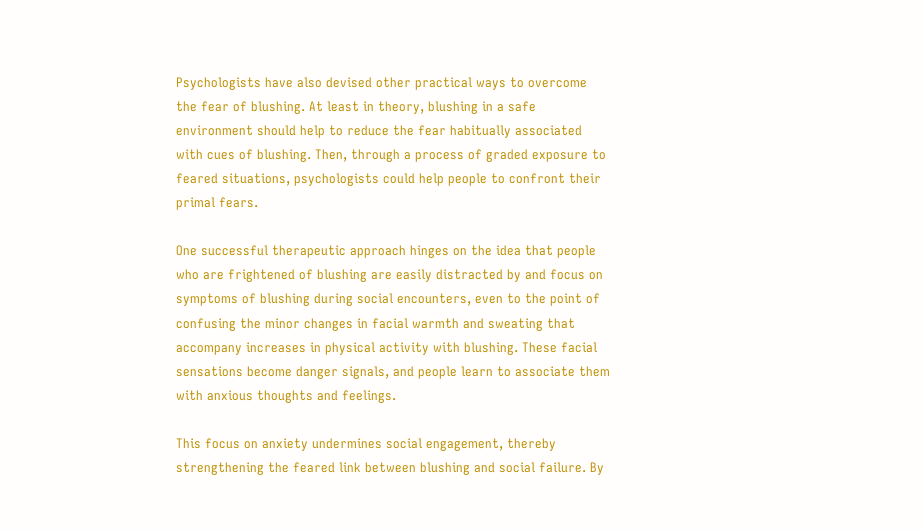Psychologists have also devised other practical ways to overcome the fear of blushing. At least in theory, blushing in a safe environment should help to reduce the fear habitually associated with cues of blushing. Then, through a process of graded exposure to feared situations, psychologists could help people to confront their primal fears.

One successful therapeutic approach hinges on the idea that people who are frightened of blushing are easily distracted by and focus on symptoms of blushing during social encounters, even to the point of confusing the minor changes in facial warmth and sweating that accompany increases in physical activity with blushing. These facial sensations become danger signals, and people learn to associate them with anxious thoughts and feelings.

This focus on anxiety undermines social engagement, thereby strengthening the feared link between blushing and social failure. By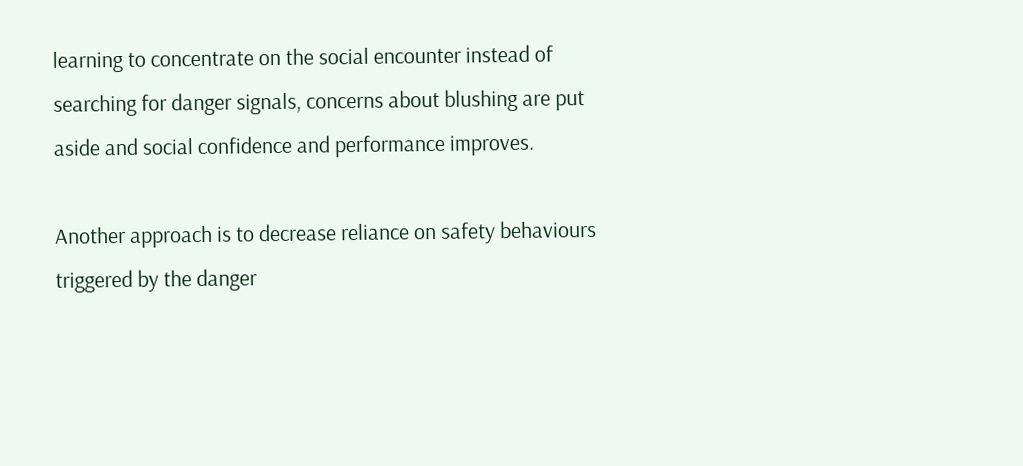learning to concentrate on the social encounter instead of searching for danger signals, concerns about blushing are put aside and social confidence and performance improves.

Another approach is to decrease reliance on safety behaviours triggered by the danger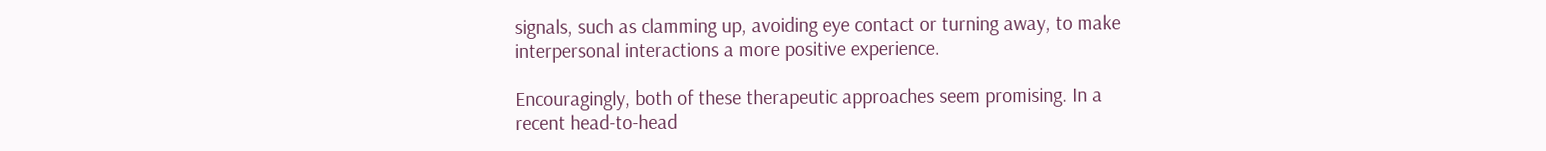signals, such as clamming up, avoiding eye contact or turning away, to make interpersonal interactions a more positive experience.

Encouragingly, both of these therapeutic approaches seem promising. In a recent head-to-head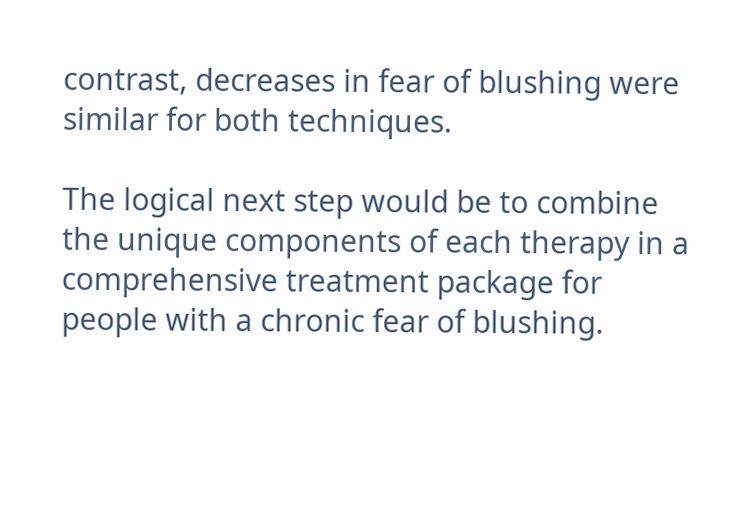contrast, decreases in fear of blushing were similar for both techniques.

The logical next step would be to combine the unique components of each therapy in a comprehensive treatment package for people with a chronic fear of blushing.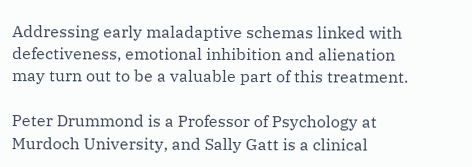Addressing early maladaptive schemas linked with defectiveness, emotional inhibition and alienation may turn out to be a valuable part of this treatment.

Peter Drummond is a Professor of Psychology at Murdoch University, and Sally Gatt is a clinical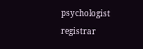psychologist registrar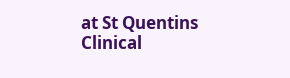at St Quentins Clinical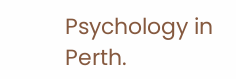Psychology in Perth.